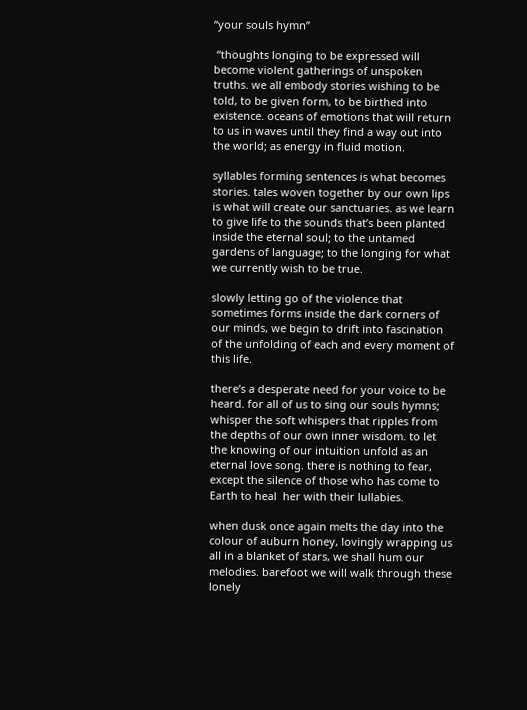“your souls hymn”

 “thoughts longing to be expressed will become violent gatherings of unspoken truths. we all embody stories wishing to be told, to be given form, to be birthed into existence. oceans of emotions that will return to us in waves until they find a way out into the world; as energy in fluid motion.

syllables forming sentences is what becomes stories. tales woven together by our own lips is what will create our sanctuaries. as we learn to give life to the sounds that’s been planted inside the eternal soul; to the untamed gardens of language; to the longing for what we currently wish to be true.

slowly letting go of the violence that sometimes forms inside the dark corners of our minds, we begin to drift into fascination of the unfolding of each and every moment of this life.

there’s a desperate need for your voice to be heard. for all of us to sing our souls hymns; whisper the soft whispers that ripples from the depths of our own inner wisdom. to let the knowing of our intuition unfold as an eternal love song. there is nothing to fear, except the silence of those who has come to Earth to heal  her with their lullabies.

when dusk once again melts the day into the colour of auburn honey, lovingly wrapping us all in a blanket of stars, we shall hum our melodies. barefoot we will walk through these lonely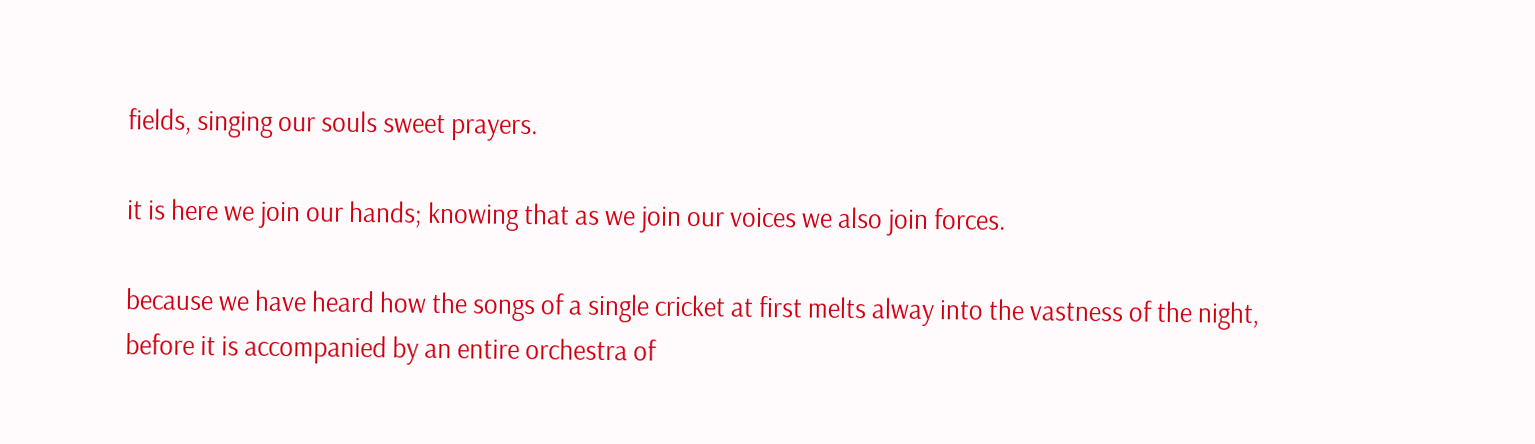fields, singing our souls sweet prayers.

it is here we join our hands; knowing that as we join our voices we also join forces.

because we have heard how the songs of a single cricket at first melts alway into the vastness of the night, before it is accompanied by an entire orchestra of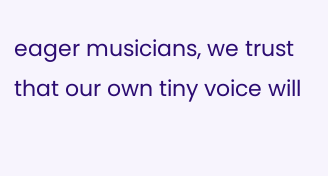eager musicians, we trust that our own tiny voice will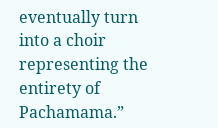eventually turn into a choir representing the entirety of Pachamama.”